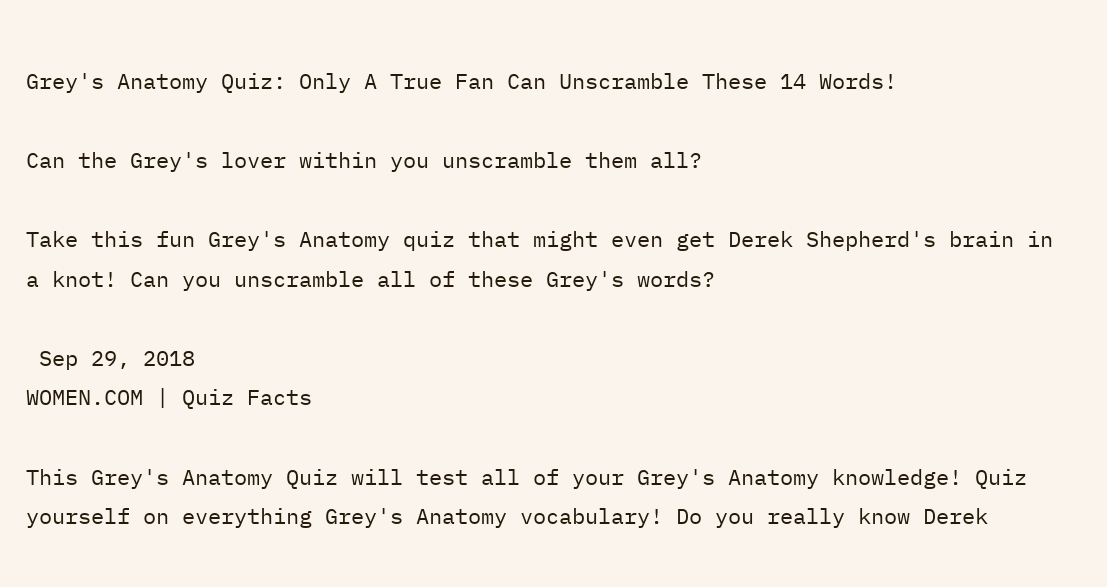Grey's Anatomy Quiz: Only A True Fan Can Unscramble These 14 Words!

Can the Grey's lover within you unscramble them all?

Take this fun Grey's Anatomy quiz that might even get Derek Shepherd's brain in a knot! Can you unscramble all of these Grey's words?

 Sep 29, 2018
WOMEN.COM | Quiz Facts

This Grey's Anatomy Quiz will test all of your Grey's Anatomy knowledge! Quiz yourself on everything Grey's Anatomy vocabulary! Do you really know Derek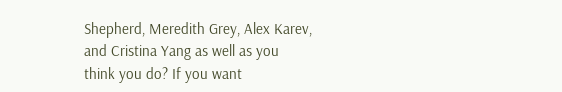Shepherd, Meredith Grey, Alex Karev, and Cristina Yang as well as you think you do? If you want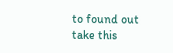to found out take this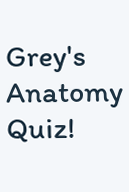Grey's Anatomy Quiz!